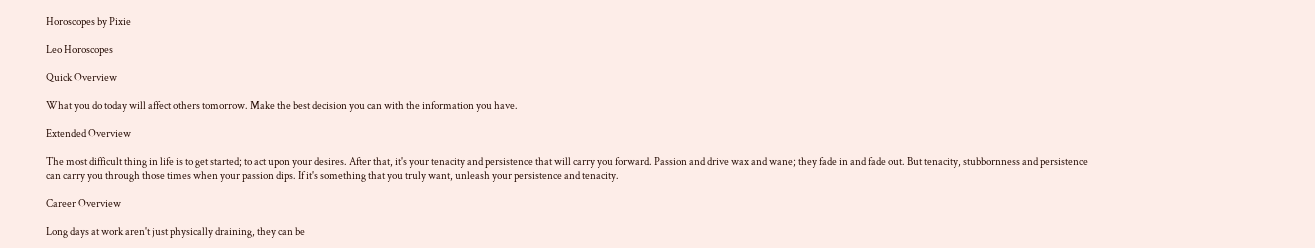Horoscopes by Pixie

Leo Horoscopes

Quick Overview

What you do today will affect others tomorrow. Make the best decision you can with the information you have.

Extended Overview

The most difficult thing in life is to get started; to act upon your desires. After that, it's your tenacity and persistence that will carry you forward. Passion and drive wax and wane; they fade in and fade out. But tenacity, stubbornness and persistence can carry you through those times when your passion dips. If it's something that you truly want, unleash your persistence and tenacity.

Career Overview

Long days at work aren't just physically draining, they can be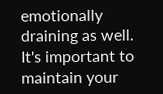emotionally draining as well. It's important to maintain your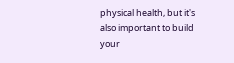physical health, but it's also important to build your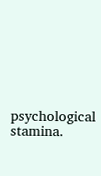psychological stamina.